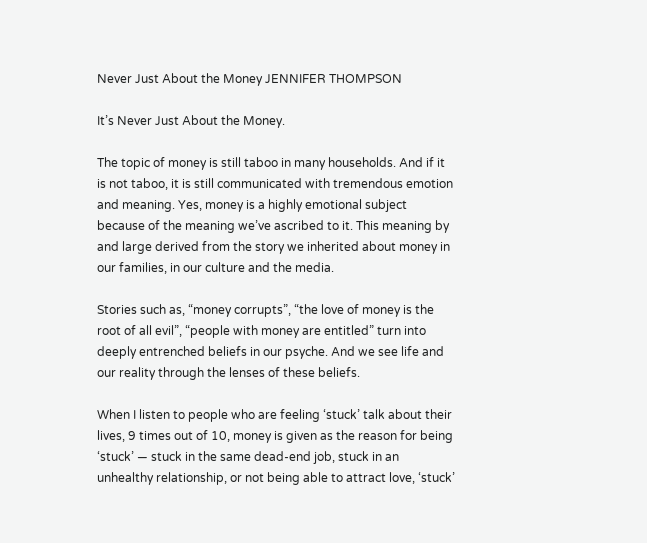Never Just About the Money JENNIFER THOMPSON

It’s Never Just About the Money.

The topic of money is still taboo in many households. And if it is not taboo, it is still communicated with tremendous emotion and meaning. Yes, money is a highly emotional subject because of the meaning we’ve ascribed to it. This meaning by and large derived from the story we inherited about money in our families, in our culture and the media.

Stories such as, “money corrupts”, “the love of money is the root of all evil”, “people with money are entitled” turn into deeply entrenched beliefs in our psyche. And we see life and our reality through the lenses of these beliefs.

When I listen to people who are feeling ‘stuck’ talk about their lives, 9 times out of 10, money is given as the reason for being ‘stuck’ — stuck in the same dead-end job, stuck in an unhealthy relationship, or not being able to attract love, ‘stuck’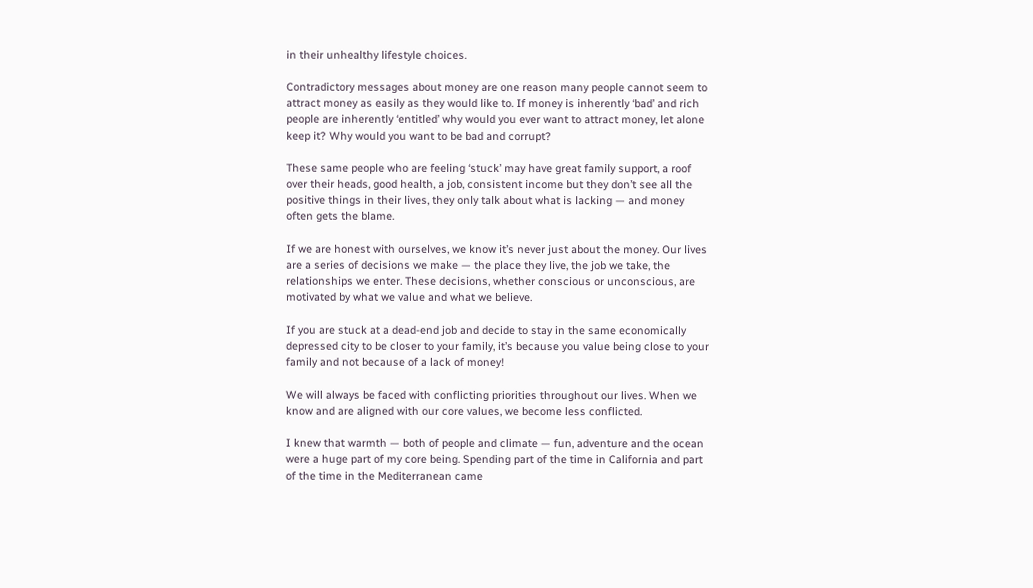in their unhealthy lifestyle choices.

Contradictory messages about money are one reason many people cannot seem to attract money as easily as they would like to. If money is inherently ‘bad’ and rich people are inherently ‘entitled’ why would you ever want to attract money, let alone keep it? Why would you want to be bad and corrupt?

These same people who are feeling ‘stuck’ may have great family support, a roof over their heads, good health, a job, consistent income but they don’t see all the positive things in their lives, they only talk about what is lacking — and money often gets the blame.

If we are honest with ourselves, we know it’s never just about the money. Our lives are a series of decisions we make — the place they live, the job we take, the relationships we enter. These decisions, whether conscious or unconscious, are motivated by what we value and what we believe.

If you are stuck at a dead-end job and decide to stay in the same economically depressed city to be closer to your family, it’s because you value being close to your family and not because of a lack of money!

We will always be faced with conflicting priorities throughout our lives. When we know and are aligned with our core values, we become less conflicted.

I knew that warmth — both of people and climate — fun, adventure and the ocean were a huge part of my core being. Spending part of the time in California and part of the time in the Mediterranean came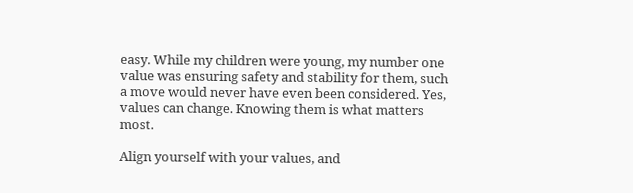easy. While my children were young, my number one value was ensuring safety and stability for them, such a move would never have even been considered. Yes, values can change. Knowing them is what matters most.

Align yourself with your values, and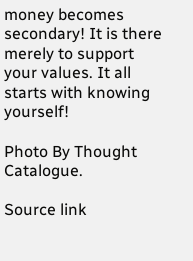money becomes secondary! It is there merely to support your values. It all starts with knowing yourself!

Photo By Thought Catalogue.

Source link